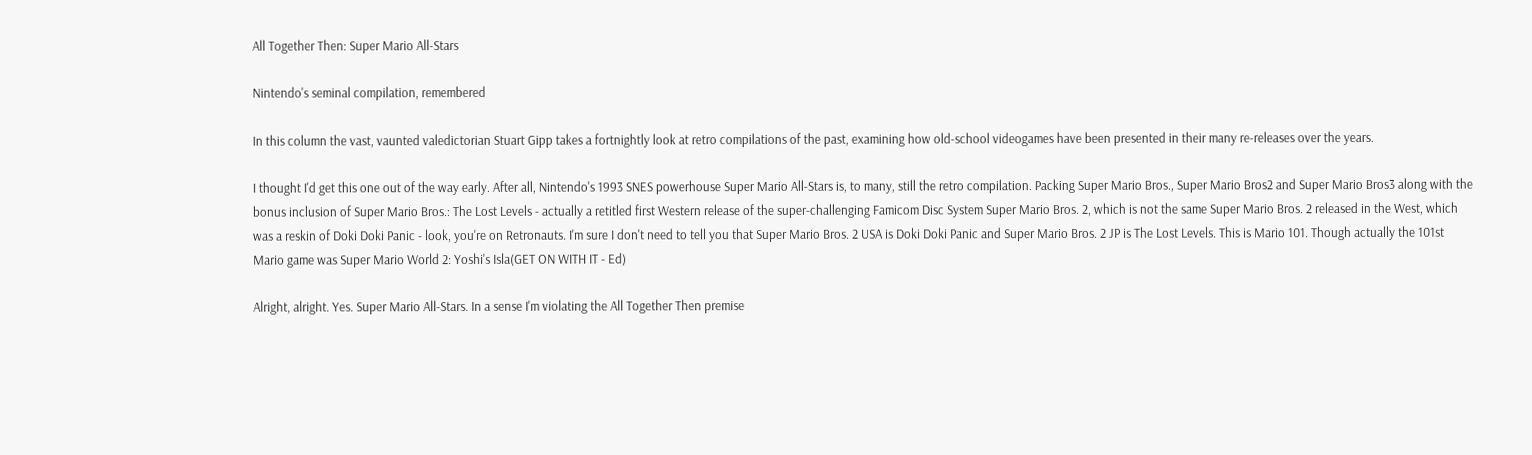All Together Then: Super Mario All-Stars

Nintendo's seminal compilation, remembered

In this column the vast, vaunted valedictorian Stuart Gipp takes a fortnightly look at retro compilations of the past, examining how old-school videogames have been presented in their many re-releases over the years.

I thought I'd get this one out of the way early. After all, Nintendo's 1993 SNES powerhouse Super Mario All-Stars is, to many, still the retro compilation. Packing Super Mario Bros., Super Mario Bros2 and Super Mario Bros3 along with the bonus inclusion of Super Mario Bros.: The Lost Levels - actually a retitled first Western release of the super-challenging Famicom Disc System Super Mario Bros. 2, which is not the same Super Mario Bros. 2 released in the West, which was a reskin of Doki Doki Panic - look, you're on Retronauts. I'm sure I don't need to tell you that Super Mario Bros. 2 USA is Doki Doki Panic and Super Mario Bros. 2 JP is The Lost Levels. This is Mario 101. Though actually the 101st Mario game was Super Mario World 2: Yoshi's Isla(GET ON WITH IT - Ed)

Alright, alright. Yes. Super Mario All-Stars. In a sense I'm violating the All Together Then premise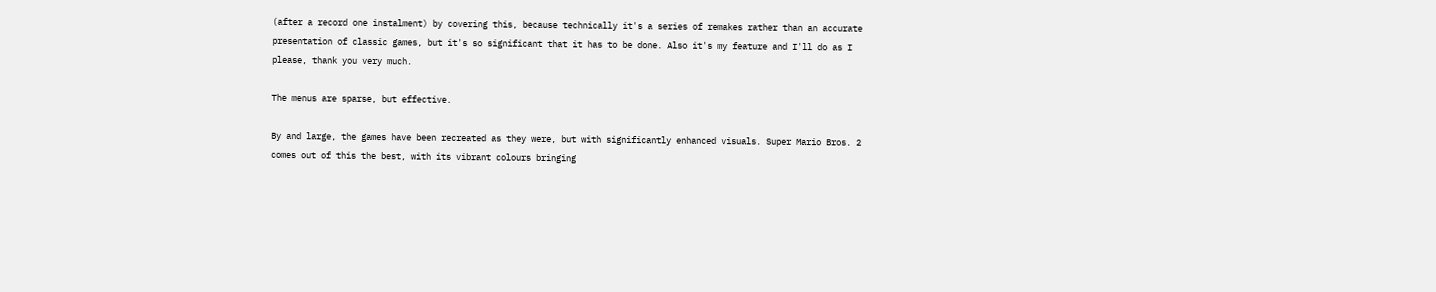(after a record one instalment) by covering this, because technically it's a series of remakes rather than an accurate presentation of classic games, but it's so significant that it has to be done. Also it's my feature and I'll do as I please, thank you very much.

The menus are sparse, but effective.

By and large, the games have been recreated as they were, but with significantly enhanced visuals. Super Mario Bros. 2 comes out of this the best, with its vibrant colours bringing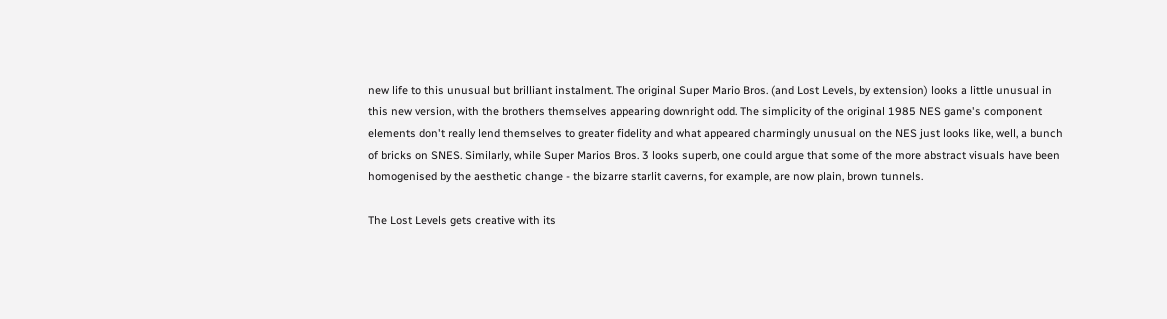new life to this unusual but brilliant instalment. The original Super Mario Bros. (and Lost Levels, by extension) looks a little unusual in this new version, with the brothers themselves appearing downright odd. The simplicity of the original 1985 NES game's component elements don't really lend themselves to greater fidelity and what appeared charmingly unusual on the NES just looks like, well, a bunch of bricks on SNES. Similarly, while Super Marios Bros. 3 looks superb, one could argue that some of the more abstract visuals have been homogenised by the aesthetic change - the bizarre starlit caverns, for example, are now plain, brown tunnels.

The Lost Levels gets creative with its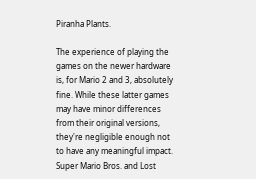Piranha Plants.

The experience of playing the games on the newer hardware is, for Mario 2 and 3, absolutely fine. While these latter games may have minor differences from their original versions, they're negligible enough not to have any meaningful impact. Super Mario Bros. and Lost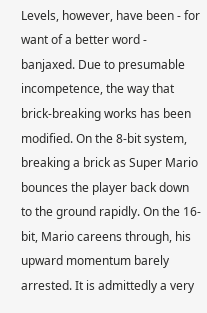Levels, however, have been - for want of a better word - banjaxed. Due to presumable incompetence, the way that brick-breaking works has been modified. On the 8-bit system, breaking a brick as Super Mario bounces the player back down to the ground rapidly. On the 16-bit, Mario careens through, his upward momentum barely arrested. It is admittedly a very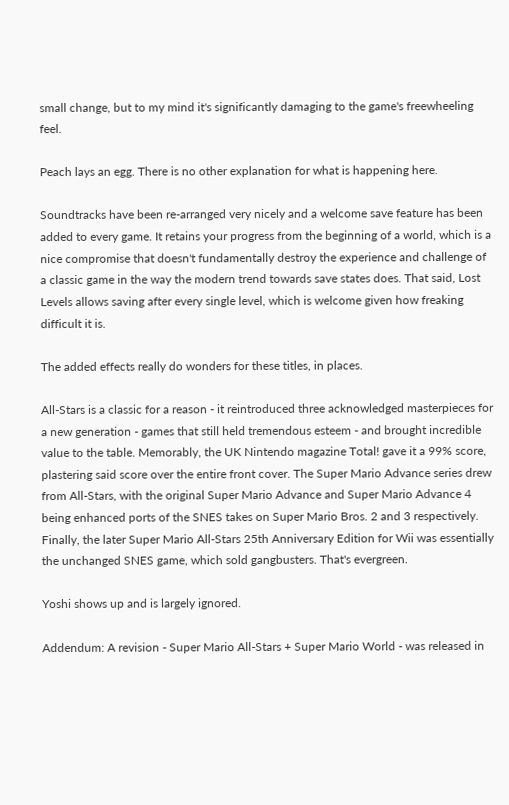small change, but to my mind it's significantly damaging to the game's freewheeling feel.

Peach lays an egg. There is no other explanation for what is happening here.

Soundtracks have been re-arranged very nicely and a welcome save feature has been added to every game. It retains your progress from the beginning of a world, which is a nice compromise that doesn't fundamentally destroy the experience and challenge of a classic game in the way the modern trend towards save states does. That said, Lost Levels allows saving after every single level, which is welcome given how freaking difficult it is.

The added effects really do wonders for these titles, in places.

All-Stars is a classic for a reason - it reintroduced three acknowledged masterpieces for a new generation - games that still held tremendous esteem - and brought incredible value to the table. Memorably, the UK Nintendo magazine Total! gave it a 99% score, plastering said score over the entire front cover. The Super Mario Advance series drew from All-Stars, with the original Super Mario Advance and Super Mario Advance 4 being enhanced ports of the SNES takes on Super Mario Bros. 2 and 3 respectively. Finally, the later Super Mario All-Stars 25th Anniversary Edition for Wii was essentially the unchanged SNES game, which sold gangbusters. That's evergreen.

Yoshi shows up and is largely ignored.

Addendum: A revision - Super Mario All-Stars + Super Mario World - was released in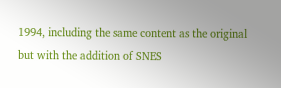1994, including the same content as the original but with the addition of SNES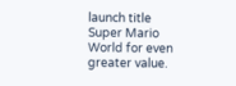launch title Super Mario World for even greater value.